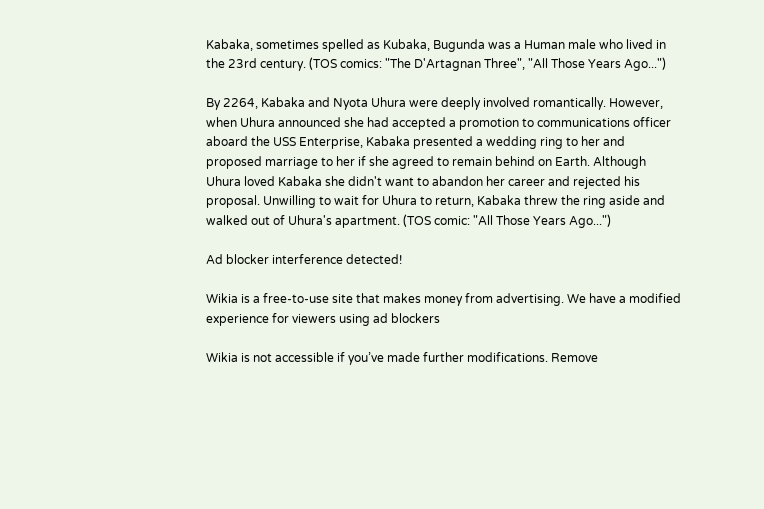Kabaka, sometimes spelled as Kubaka, Bugunda was a Human male who lived in the 23rd century. (TOS comics: "The D'Artagnan Three", "All Those Years Ago...")

By 2264, Kabaka and Nyota Uhura were deeply involved romantically. However, when Uhura announced she had accepted a promotion to communications officer aboard the USS Enterprise, Kabaka presented a wedding ring to her and proposed marriage to her if she agreed to remain behind on Earth. Although Uhura loved Kabaka she didn't want to abandon her career and rejected his proposal. Unwilling to wait for Uhura to return, Kabaka threw the ring aside and walked out of Uhura's apartment. (TOS comic: "All Those Years Ago...")

Ad blocker interference detected!

Wikia is a free-to-use site that makes money from advertising. We have a modified experience for viewers using ad blockers

Wikia is not accessible if you’ve made further modifications. Remove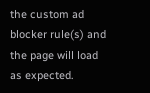the custom ad blocker rule(s) and the page will load as expected.